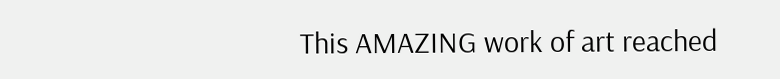This AMAZING work of art reached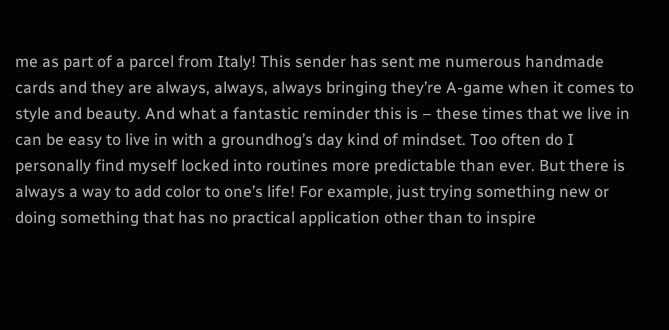me as part of a parcel from Italy! This sender has sent me numerous handmade cards and they are always, always, always bringing they’re A-game when it comes to style and beauty. And what a fantastic reminder this is – these times that we live in can be easy to live in with a groundhog’s day kind of mindset. Too often do I personally find myself locked into routines more predictable than ever. But there is always a way to add color to one’s life! For example, just trying something new or doing something that has no practical application other than to inspire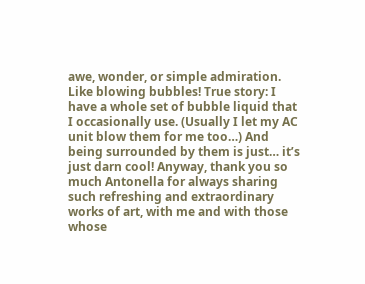awe, wonder, or simple admiration. Like blowing bubbles! True story: I have a whole set of bubble liquid that I occasionally use. (Usually I let my AC unit blow them for me too…) And being surrounded by them is just… it’s just darn cool! Anyway, thank you so much Antonella for always sharing such refreshing and extraordinary works of art, with me and with those whose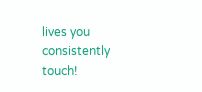lives you consistently touch!